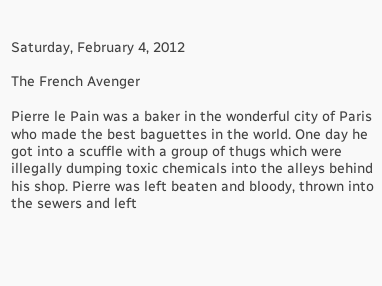Saturday, February 4, 2012

The French Avenger

Pierre le Pain was a baker in the wonderful city of Paris who made the best baguettes in the world. One day he got into a scuffle with a group of thugs which were illegally dumping toxic chemicals into the alleys behind his shop. Pierre was left beaten and bloody, thrown into the sewers and left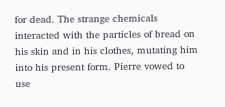for dead. The strange chemicals interacted with the particles of bread on his skin and in his clothes, mutating him into his present form. Pierre vowed to use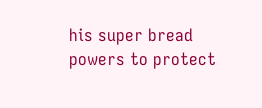his super bread powers to protect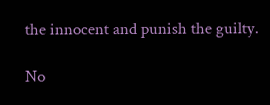the innocent and punish the guilty.

No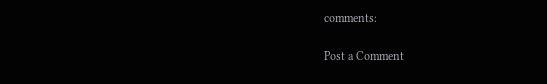comments:

Post a Comment